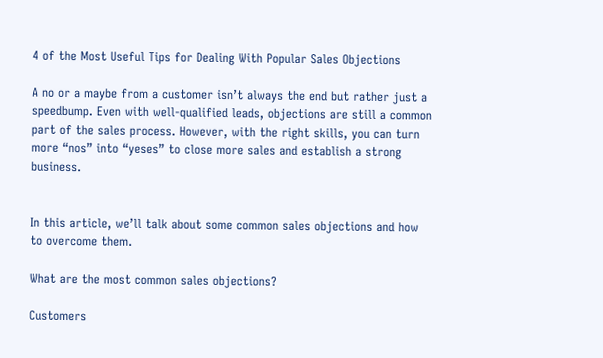4 of the Most Useful Tips for Dealing With Popular Sales Objections

A no or a maybe from a customer isn’t always the end but rather just a speedbump. Even with well-qualified leads, objections are still a common part of the sales process. However, with the right skills, you can turn more “nos” into “yeses” to close more sales and establish a strong business.


In this article, we’ll talk about some common sales objections and how to overcome them.

What are the most common sales objections?

Customers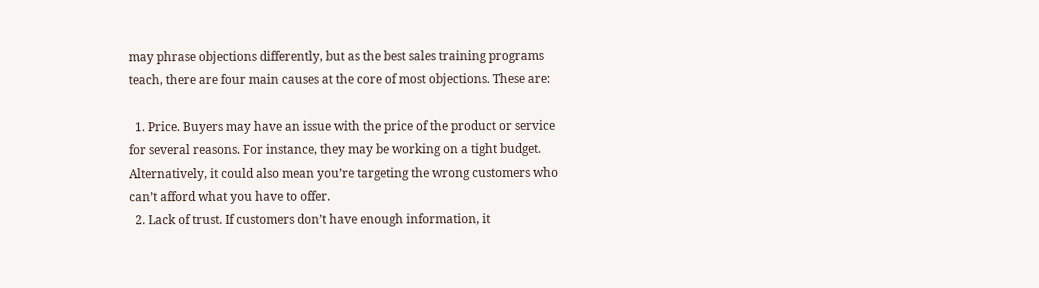may phrase objections differently, but as the best sales training programs teach, there are four main causes at the core of most objections. These are:

  1. Price. Buyers may have an issue with the price of the product or service for several reasons. For instance, they may be working on a tight budget. Alternatively, it could also mean you’re targeting the wrong customers who can’t afford what you have to offer.
  2. Lack of trust. If customers don’t have enough information, it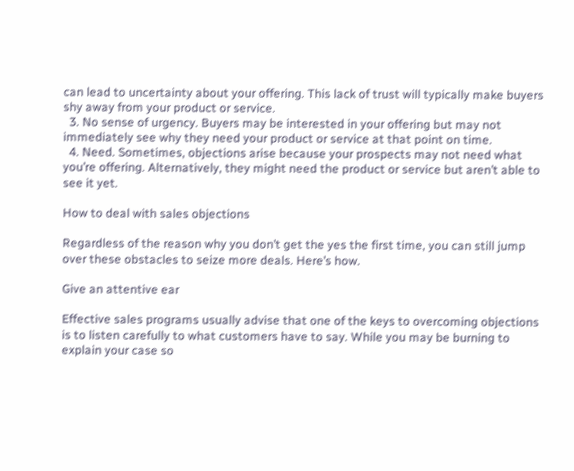can lead to uncertainty about your offering. This lack of trust will typically make buyers shy away from your product or service.
  3. No sense of urgency. Buyers may be interested in your offering but may not immediately see why they need your product or service at that point on time.
  4. Need. Sometimes, objections arise because your prospects may not need what you’re offering. Alternatively, they might need the product or service but aren’t able to see it yet.

How to deal with sales objections

Regardless of the reason why you don’t get the yes the first time, you can still jump over these obstacles to seize more deals. Here’s how.

Give an attentive ear

Effective sales programs usually advise that one of the keys to overcoming objections is to listen carefully to what customers have to say. While you may be burning to explain your case so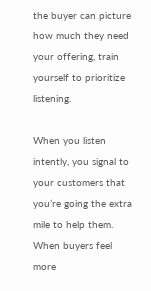the buyer can picture how much they need your offering, train yourself to prioritize listening.

When you listen intently, you signal to your customers that you’re going the extra mile to help them. When buyers feel more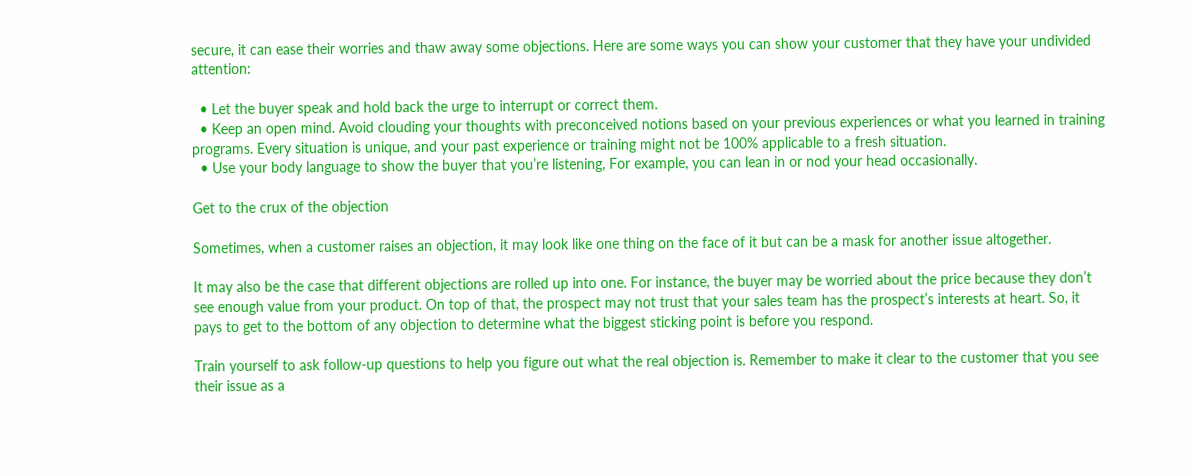secure, it can ease their worries and thaw away some objections. Here are some ways you can show your customer that they have your undivided attention:

  • Let the buyer speak and hold back the urge to interrupt or correct them.
  • Keep an open mind. Avoid clouding your thoughts with preconceived notions based on your previous experiences or what you learned in training programs. Every situation is unique, and your past experience or training might not be 100% applicable to a fresh situation.
  • Use your body language to show the buyer that you’re listening, For example, you can lean in or nod your head occasionally.

Get to the crux of the objection

Sometimes, when a customer raises an objection, it may look like one thing on the face of it but can be a mask for another issue altogether.

It may also be the case that different objections are rolled up into one. For instance, the buyer may be worried about the price because they don’t see enough value from your product. On top of that, the prospect may not trust that your sales team has the prospect’s interests at heart. So, it pays to get to the bottom of any objection to determine what the biggest sticking point is before you respond.

Train yourself to ask follow-up questions to help you figure out what the real objection is. Remember to make it clear to the customer that you see their issue as a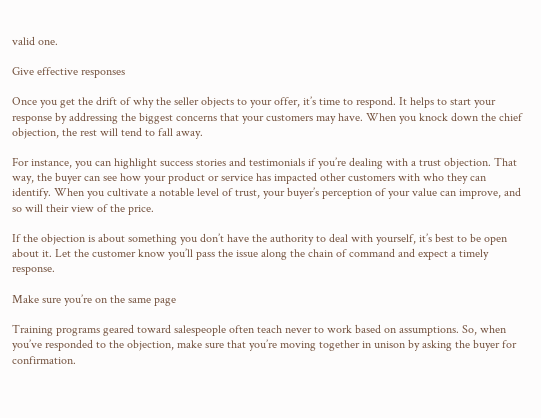valid one.

Give effective responses

Once you get the drift of why the seller objects to your offer, it’s time to respond. It helps to start your response by addressing the biggest concerns that your customers may have. When you knock down the chief objection, the rest will tend to fall away.

For instance, you can highlight success stories and testimonials if you’re dealing with a trust objection. That way, the buyer can see how your product or service has impacted other customers with who they can identify. When you cultivate a notable level of trust, your buyer’s perception of your value can improve, and so will their view of the price.

If the objection is about something you don’t have the authority to deal with yourself, it’s best to be open about it. Let the customer know you’ll pass the issue along the chain of command and expect a timely response.

Make sure you’re on the same page

Training programs geared toward salespeople often teach never to work based on assumptions. So, when you’ve responded to the objection, make sure that you’re moving together in unison by asking the buyer for confirmation.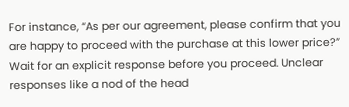For instance, “As per our agreement, please confirm that you are happy to proceed with the purchase at this lower price?” Wait for an explicit response before you proceed. Unclear responses like a nod of the head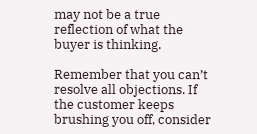may not be a true reflection of what the buyer is thinking.

Remember that you can’t resolve all objections. If the customer keeps brushing you off, consider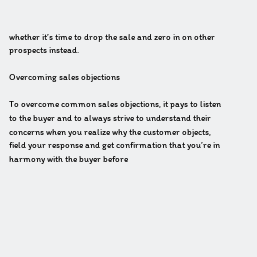whether it’s time to drop the sale and zero in on other prospects instead.

Overcoming sales objections

To overcome common sales objections, it pays to listen to the buyer and to always strive to understand their concerns when you realize why the customer objects, field your response and get confirmation that you’re in harmony with the buyer before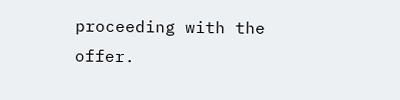proceeding with the offer.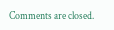Comments are closed.